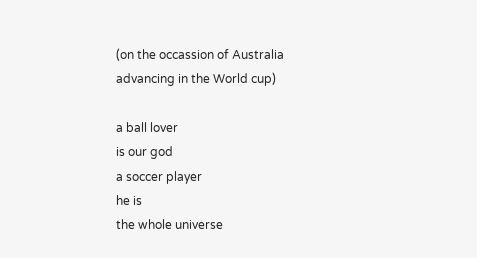(on the occassion of Australia advancing in the World cup)

a ball lover
is our god
a soccer player
he is
the whole universe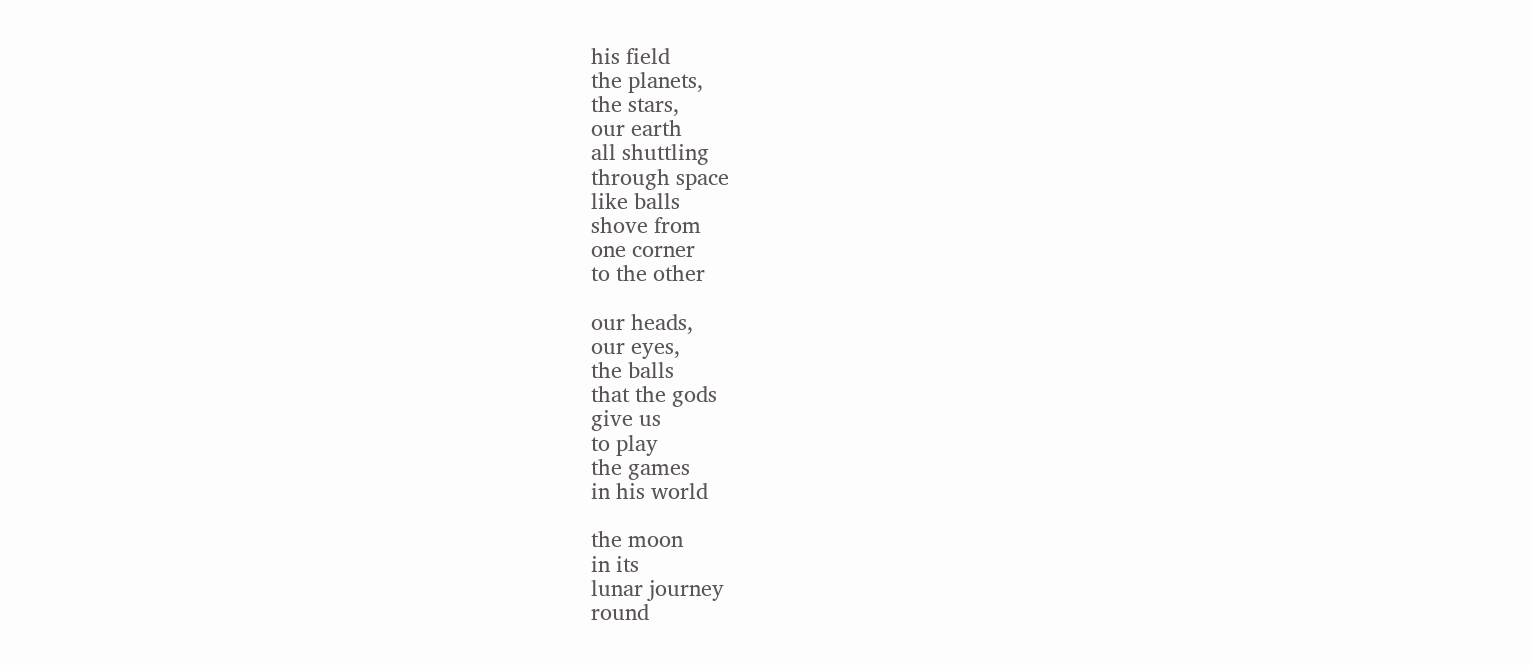his field
the planets,
the stars,
our earth
all shuttling
through space
like balls
shove from
one corner
to the other

our heads,
our eyes,
the balls
that the gods
give us
to play
the games
in his world

the moon
in its
lunar journey
round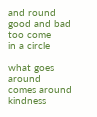and round
good and bad
too come
in a circle

what goes around
comes around
kindness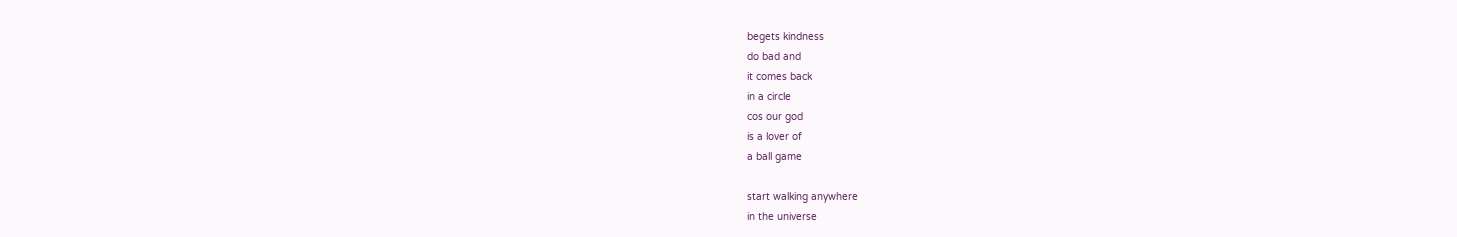begets kindness
do bad and
it comes back
in a circle
cos our god
is a lover of
a ball game

start walking anywhere
in the universe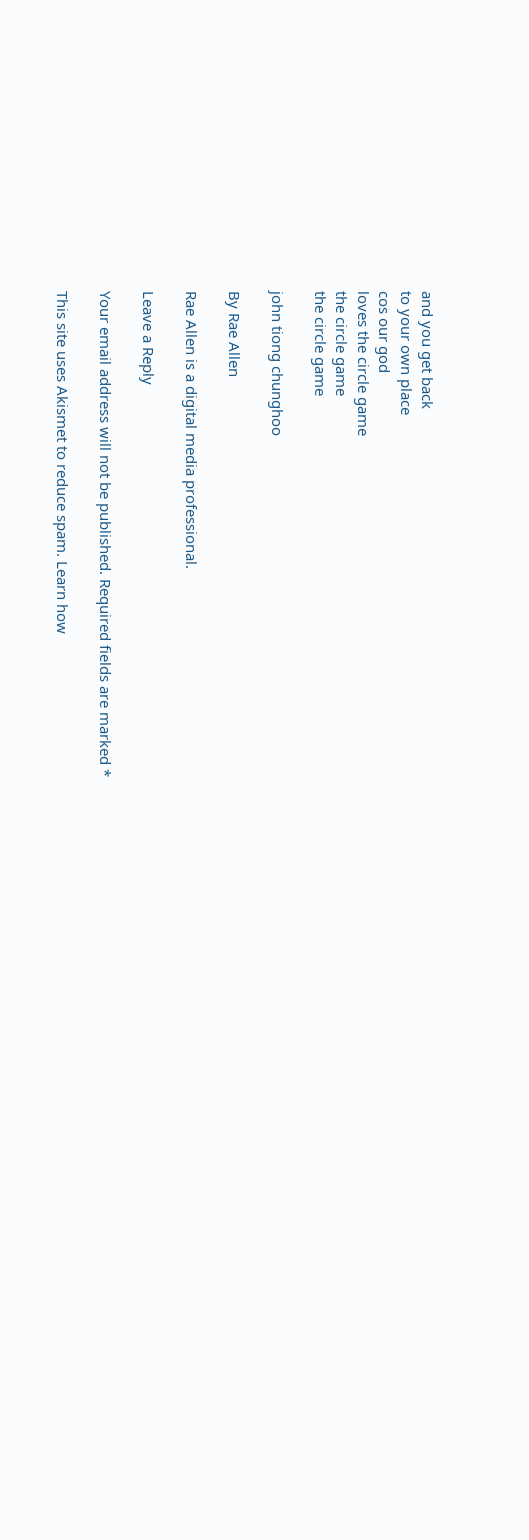and you get back
to your own place
cos our god
loves the circle game
the circle game
the circle game

john tiong chunghoo

By Rae Allen

Rae Allen is a digital media professional.

Leave a Reply

Your email address will not be published. Required fields are marked *

This site uses Akismet to reduce spam. Learn how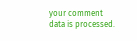your comment data is processed.